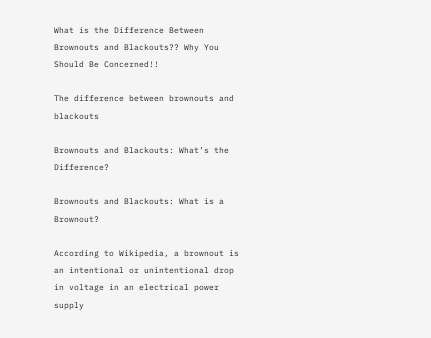What is the Difference Between Brownouts and Blackouts?? Why You Should Be Concerned!!

The difference between brownouts and blackouts

Brownouts and Blackouts: What’s the Difference?

Brownouts and Blackouts: What is a Brownout?

According to Wikipedia, a brownout is an intentional or unintentional drop in voltage in an electrical power supply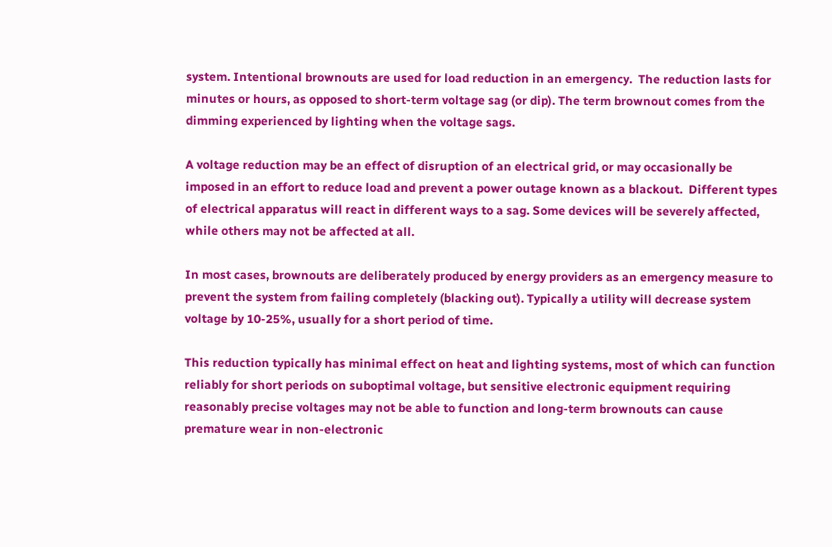system. Intentional brownouts are used for load reduction in an emergency.  The reduction lasts for minutes or hours, as opposed to short-term voltage sag (or dip). The term brownout comes from the dimming experienced by lighting when the voltage sags.

A voltage reduction may be an effect of disruption of an electrical grid, or may occasionally be imposed in an effort to reduce load and prevent a power outage known as a blackout.  Different types of electrical apparatus will react in different ways to a sag. Some devices will be severely affected, while others may not be affected at all.

In most cases, brownouts are deliberately produced by energy providers as an emergency measure to prevent the system from failing completely (blacking out). Typically a utility will decrease system voltage by 10-25%, usually for a short period of time.

This reduction typically has minimal effect on heat and lighting systems, most of which can function reliably for short periods on suboptimal voltage, but sensitive electronic equipment requiring reasonably precise voltages may not be able to function and long-term brownouts can cause premature wear in non-electronic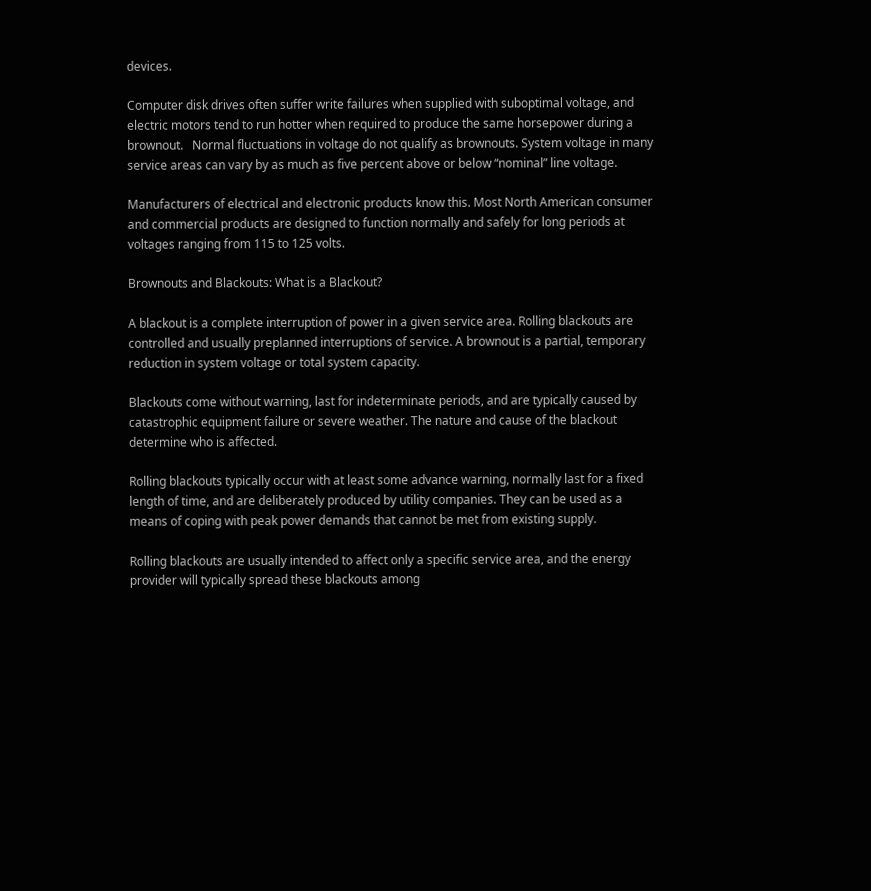devices.

Computer disk drives often suffer write failures when supplied with suboptimal voltage, and electric motors tend to run hotter when required to produce the same horsepower during a brownout.   Normal fluctuations in voltage do not qualify as brownouts. System voltage in many service areas can vary by as much as five percent above or below “nominal” line voltage.

Manufacturers of electrical and electronic products know this. Most North American consumer and commercial products are designed to function normally and safely for long periods at voltages ranging from 115 to 125 volts.

Brownouts and Blackouts: What is a Blackout?

A blackout is a complete interruption of power in a given service area. Rolling blackouts are controlled and usually preplanned interruptions of service. A brownout is a partial, temporary reduction in system voltage or total system capacity.

Blackouts come without warning, last for indeterminate periods, and are typically caused by catastrophic equipment failure or severe weather. The nature and cause of the blackout determine who is affected.

Rolling blackouts typically occur with at least some advance warning, normally last for a fixed length of time, and are deliberately produced by utility companies. They can be used as a means of coping with peak power demands that cannot be met from existing supply.

Rolling blackouts are usually intended to affect only a specific service area, and the energy provider will typically spread these blackouts among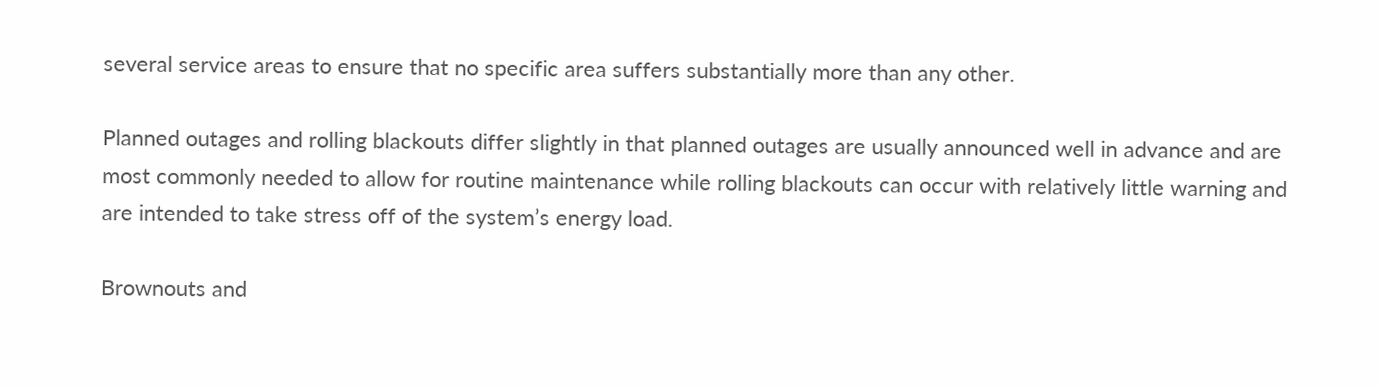several service areas to ensure that no specific area suffers substantially more than any other.

Planned outages and rolling blackouts differ slightly in that planned outages are usually announced well in advance and are most commonly needed to allow for routine maintenance while rolling blackouts can occur with relatively little warning and are intended to take stress off of the system’s energy load.

Brownouts and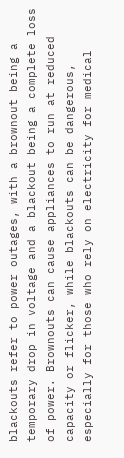blackouts refer to power outages, with a brownout being a temporary drop in voltage and a blackout being a complete loss of power. Brownouts can cause appliances to run at reduced capacity or flicker, while blackouts can be dangerous, especially for those who rely on electricity for medical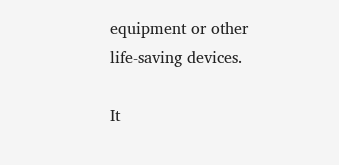equipment or other life-saving devices.

It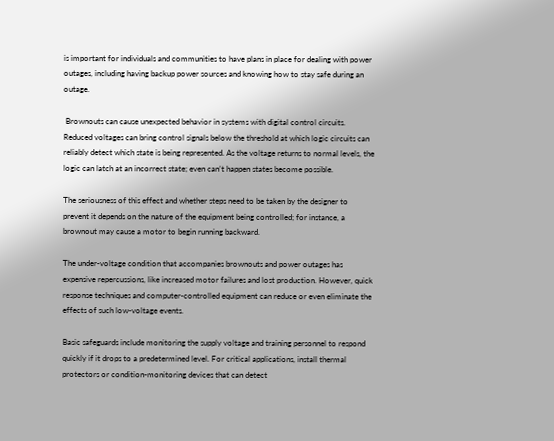is important for individuals and communities to have plans in place for dealing with power outages, including having backup power sources and knowing how to stay safe during an outage.

 Brownouts can cause unexpected behavior in systems with digital control circuits. Reduced voltages can bring control signals below the threshold at which logic circuits can reliably detect which state is being represented. As the voltage returns to normal levels, the logic can latch at an incorrect state; even can’t happen states become possible.

The seriousness of this effect and whether steps need to be taken by the designer to prevent it depends on the nature of the equipment being controlled; for instance, a brownout may cause a motor to begin running backward.

The under-voltage condition that accompanies brownouts and power outages has expensive repercussions, like increased motor failures and lost production. However, quick response techniques and computer-controlled equipment can reduce or even eliminate the effects of such low-voltage events.

Basic safeguards include monitoring the supply voltage and training personnel to respond quickly if it drops to a predetermined level. For critical applications, install thermal protectors or condition-monitoring devices that can detect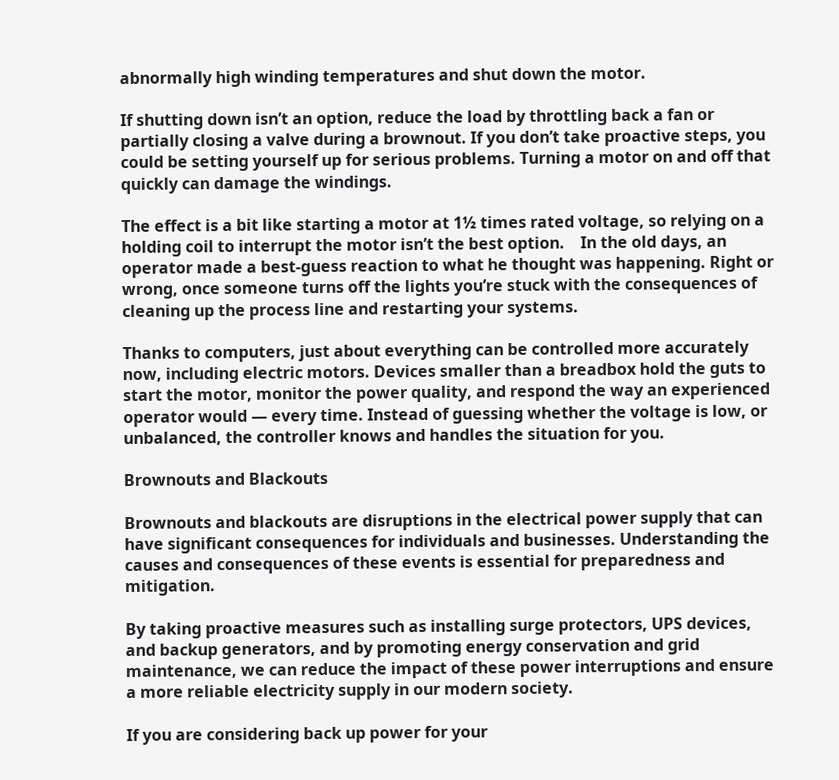abnormally high winding temperatures and shut down the motor.

If shutting down isn’t an option, reduce the load by throttling back a fan or partially closing a valve during a brownout. If you don’t take proactive steps, you could be setting yourself up for serious problems. Turning a motor on and off that quickly can damage the windings.

The effect is a bit like starting a motor at 1½ times rated voltage, so relying on a holding coil to interrupt the motor isn’t the best option.    In the old days, an operator made a best-guess reaction to what he thought was happening. Right or wrong, once someone turns off the lights you’re stuck with the consequences of cleaning up the process line and restarting your systems.

Thanks to computers, just about everything can be controlled more accurately now, including electric motors. Devices smaller than a breadbox hold the guts to start the motor, monitor the power quality, and respond the way an experienced operator would — every time. Instead of guessing whether the voltage is low, or unbalanced, the controller knows and handles the situation for you.

Brownouts and Blackouts

Brownouts and blackouts are disruptions in the electrical power supply that can have significant consequences for individuals and businesses. Understanding the causes and consequences of these events is essential for preparedness and mitigation.

By taking proactive measures such as installing surge protectors, UPS devices, and backup generators, and by promoting energy conservation and grid maintenance, we can reduce the impact of these power interruptions and ensure a more reliable electricity supply in our modern society.

If you are considering back up power for your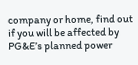company or home, find out if you will be affected by PG&E’s planned power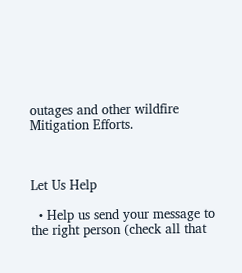outages and other wildfire Mitigation Efforts.



Let Us Help

  • Help us send your message to the right person (check all that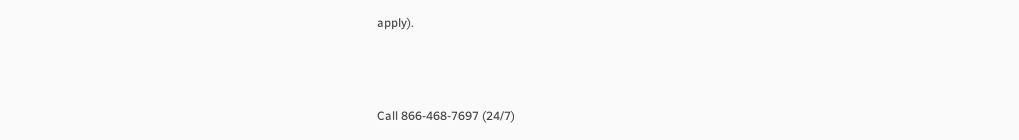apply).



Call 866-468-7697 (24/7)